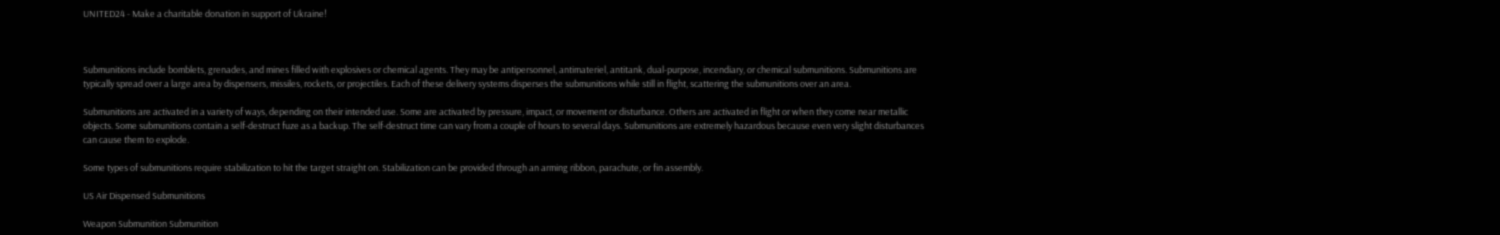UNITED24 - Make a charitable donation in support of Ukraine!



Submunitions include bomblets, grenades, and mines filled with explosives or chemical agents. They may be antipersonnel, antimateriel, antitank, dual-purpose, incendiary, or chemical submunitions. Submunitions are typically spread over a large area by dispensers, missiles, rockets, or projectiles. Each of these delivery systems disperses the submunitions while still in flight, scattering the submunitions over an area.

Submunitions are activated in a variety of ways, depending on their intended use. Some are activated by pressure, impact, or movement or disturbance. Others are activated in flight or when they come near metallic objects. Some submunitions contain a self-destruct fuze as a backup. The self-destruct time can vary from a couple of hours to several days. Submunitions are extremely hazardous because even very slight disturbances can cause them to explode.

Some types of submunitions require stabilization to hit the target straight on. Stabilization can be provided through an arming ribbon, parachute, or fin assembly.

US Air Dispensed Submunitions

Weapon Submunition Submunition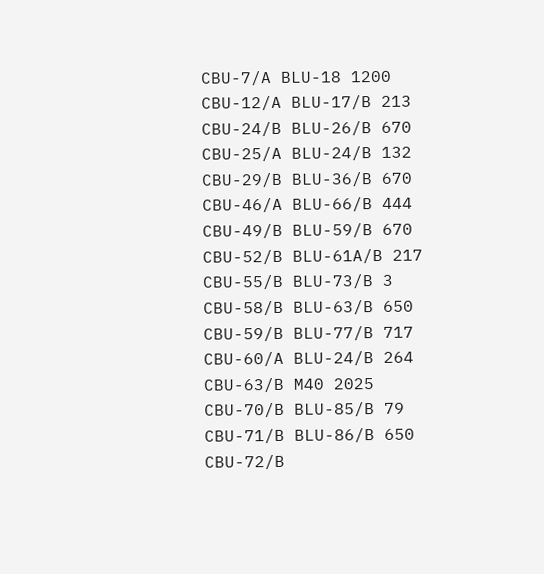CBU-7/A BLU-18 1200
CBU-12/A BLU-17/B 213
CBU-24/B BLU-26/B 670
CBU-25/A BLU-24/B 132
CBU-29/B BLU-36/B 670
CBU-46/A BLU-66/B 444
CBU-49/B BLU-59/B 670
CBU-52/B BLU-61A/B 217
CBU-55/B BLU-73/B 3
CBU-58/B BLU-63/B 650
CBU-59/B BLU-77/B 717
CBU-60/A BLU-24/B 264
CBU-63/B M40 2025
CBU-70/B BLU-85/B 79
CBU-71/B BLU-86/B 650
CBU-72/B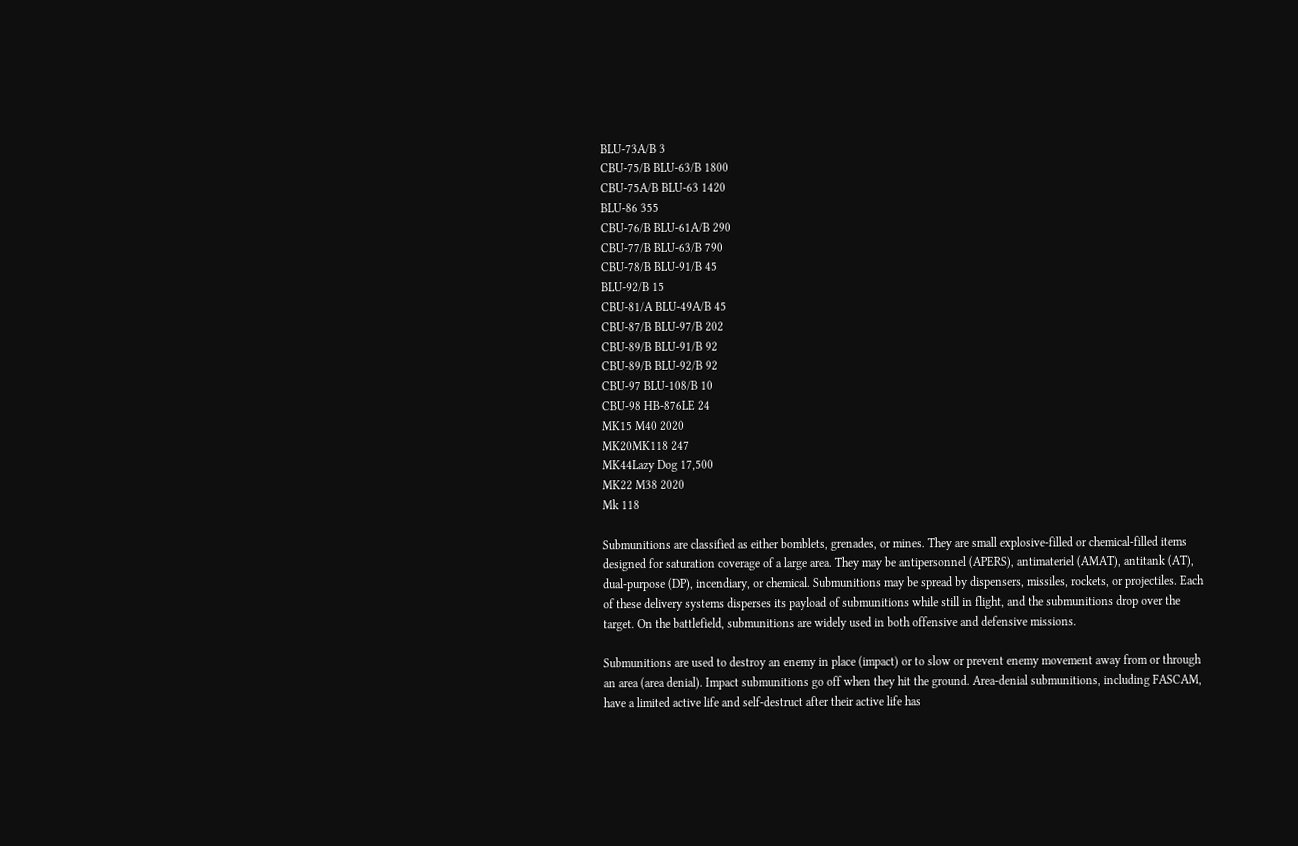BLU-73A/B 3
CBU-75/B BLU-63/B 1800
CBU-75A/B BLU-63 1420
BLU-86 355
CBU-76/B BLU-61A/B 290
CBU-77/B BLU-63/B 790
CBU-78/B BLU-91/B 45
BLU-92/B 15
CBU-81/A BLU-49A/B 45
CBU-87/B BLU-97/B 202
CBU-89/B BLU-91/B 92
CBU-89/B BLU-92/B 92
CBU-97 BLU-108/B 10
CBU-98 HB-876LE 24
MK15 M40 2020
MK20MK118 247
MK44Lazy Dog 17,500
MK22 M38 2020
Mk 118

Submunitions are classified as either bomblets, grenades, or mines. They are small explosive-filled or chemical-filled items designed for saturation coverage of a large area. They may be antipersonnel (APERS), antimateriel (AMAT), antitank (AT), dual-purpose (DP), incendiary, or chemical. Submunitions may be spread by dispensers, missiles, rockets, or projectiles. Each of these delivery systems disperses its payload of submunitions while still in flight, and the submunitions drop over the target. On the battlefield, submunitions are widely used in both offensive and defensive missions.

Submunitions are used to destroy an enemy in place (impact) or to slow or prevent enemy movement away from or through an area (area denial). Impact submunitions go off when they hit the ground. Area-denial submunitions, including FASCAM, have a limited active life and self-destruct after their active life has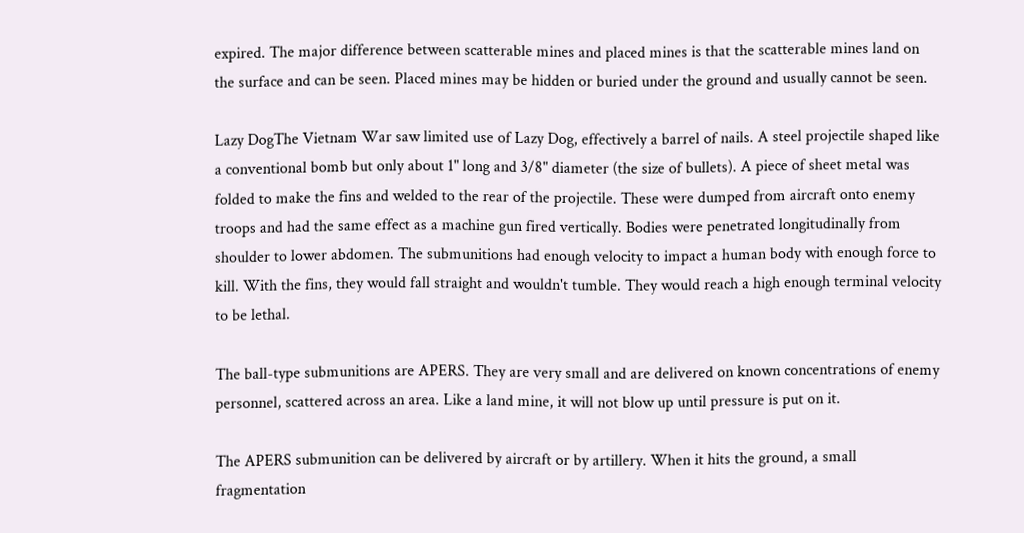expired. The major difference between scatterable mines and placed mines is that the scatterable mines land on the surface and can be seen. Placed mines may be hidden or buried under the ground and usually cannot be seen.

Lazy DogThe Vietnam War saw limited use of Lazy Dog, effectively a barrel of nails. A steel projectile shaped like a conventional bomb but only about 1" long and 3/8" diameter (the size of bullets). A piece of sheet metal was folded to make the fins and welded to the rear of the projectile. These were dumped from aircraft onto enemy troops and had the same effect as a machine gun fired vertically. Bodies were penetrated longitudinally from shoulder to lower abdomen. The submunitions had enough velocity to impact a human body with enough force to kill. With the fins, they would fall straight and wouldn't tumble. They would reach a high enough terminal velocity to be lethal.

The ball-type submunitions are APERS. They are very small and are delivered on known concentrations of enemy personnel, scattered across an area. Like a land mine, it will not blow up until pressure is put on it.

The APERS submunition can be delivered by aircraft or by artillery. When it hits the ground, a small fragmentation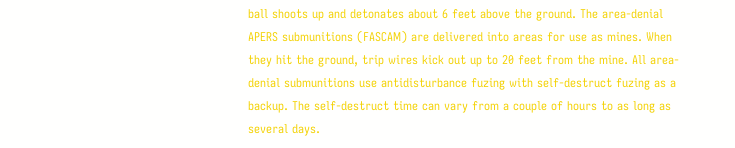ball shoots up and detonates about 6 feet above the ground. The area-denial APERS submunitions (FASCAM) are delivered into areas for use as mines. When they hit the ground, trip wires kick out up to 20 feet from the mine. All area-denial submunitions use antidisturbance fuzing with self-destruct fuzing as a backup. The self-destruct time can vary from a couple of hours to as long as several days.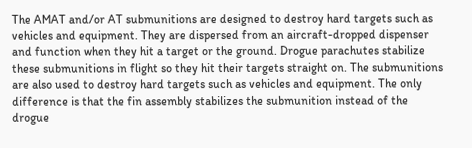The AMAT and/or AT submunitions are designed to destroy hard targets such as vehicles and equipment. They are dispersed from an aircraft-dropped dispenser and function when they hit a target or the ground. Drogue parachutes stabilize these submunitions in flight so they hit their targets straight on. The submunitions are also used to destroy hard targets such as vehicles and equipment. The only difference is that the fin assembly stabilizes the submunition instead of the drogue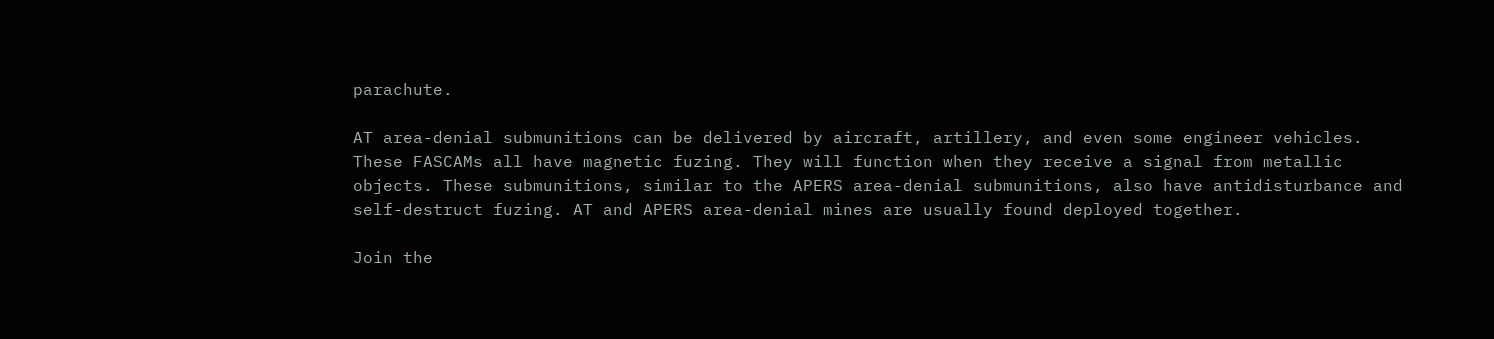parachute.

AT area-denial submunitions can be delivered by aircraft, artillery, and even some engineer vehicles. These FASCAMs all have magnetic fuzing. They will function when they receive a signal from metallic objects. These submunitions, similar to the APERS area-denial submunitions, also have antidisturbance and self-destruct fuzing. AT and APERS area-denial mines are usually found deployed together.

Join the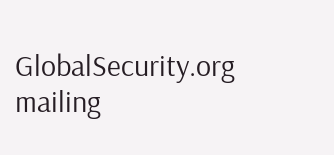GlobalSecurity.org mailing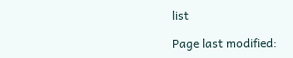list

Page last modified: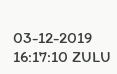03-12-2019 16:17:10 ZULU